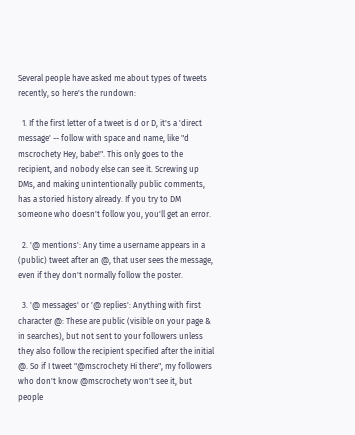Several people have asked me about types of tweets recently, so here's the rundown:

  1. If the first letter of a tweet is d or D, it's a 'direct message' -- follow with space and name, like "d mscrochety Hey, babe!". This only goes to the recipient, and nobody else can see it. Screwing up DMs, and making unintentionally public comments, has a storied history already. If you try to DM someone who doesn't follow you, you'll get an error.

  2. '@ mentions': Any time a username appears in a (public) tweet after an @, that user sees the message, even if they don't normally follow the poster.

  3. '@ messages' or '@ replies': Anything with first character @: These are public (visible on your page & in searches), but not sent to your followers unless they also follow the recipient specified after the initial @. So if I tweet "@mscrochety Hi there", my followers who don't know @mscrochety won't see it, but people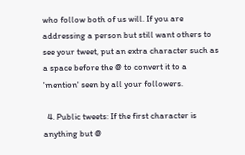who follow both of us will. If you are addressing a person but still want others to see your tweet, put an extra character such as a space before the @ to convert it to a 'mention' seen by all your followers.

  4. Public tweets: If the first character is anything but @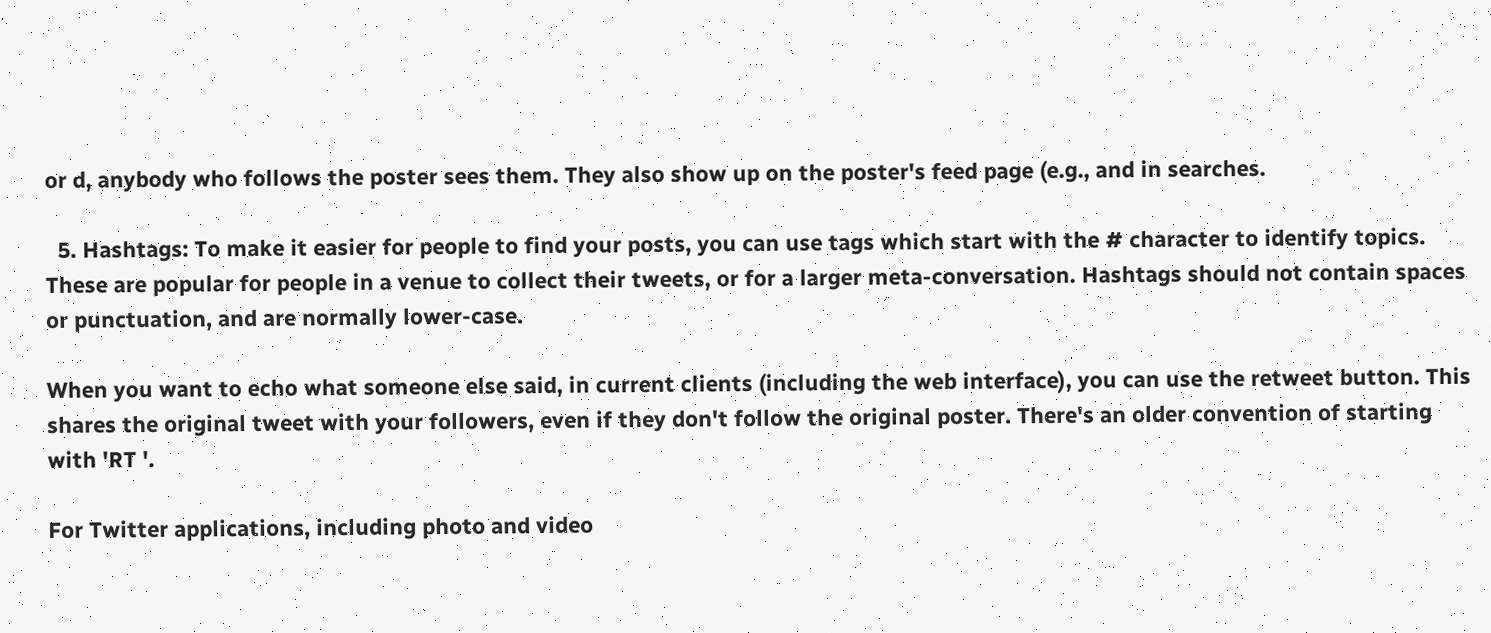or d, anybody who follows the poster sees them. They also show up on the poster's feed page (e.g., and in searches.

  5. Hashtags: To make it easier for people to find your posts, you can use tags which start with the # character to identify topics. These are popular for people in a venue to collect their tweets, or for a larger meta-conversation. Hashtags should not contain spaces or punctuation, and are normally lower-case.

When you want to echo what someone else said, in current clients (including the web interface), you can use the retweet button. This shares the original tweet with your followers, even if they don't follow the original poster. There's an older convention of starting with 'RT '.

For Twitter applications, including photo and video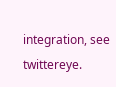integration, see twittereye.